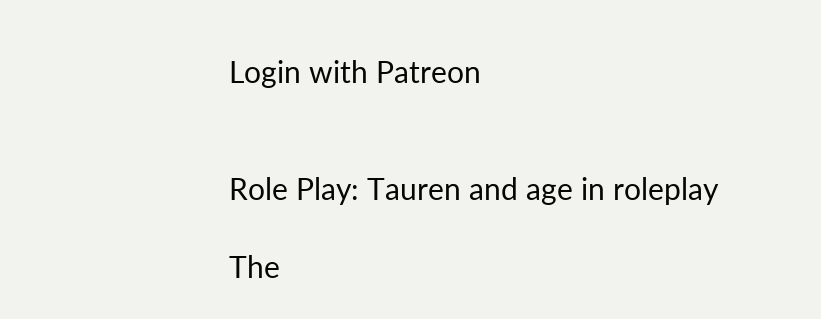Login with Patreon


Role Play: Tauren and age in roleplay

The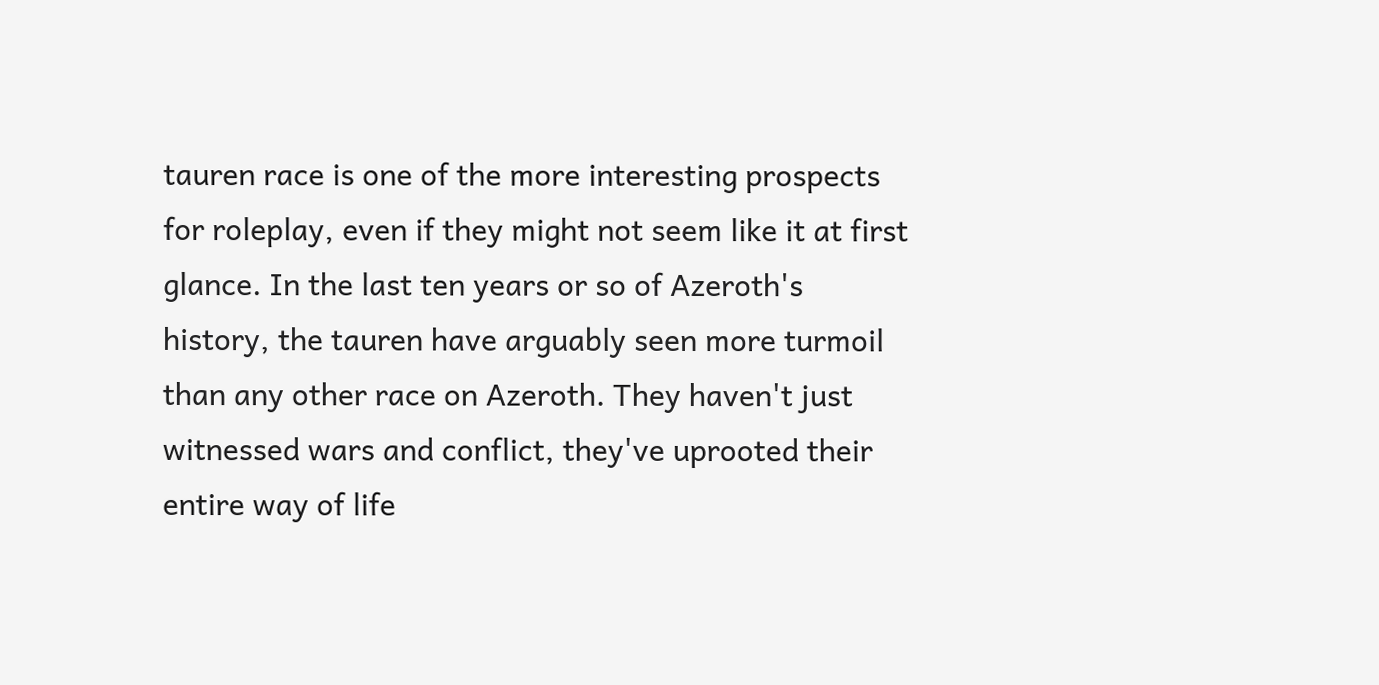tauren race is one of the more interesting prospects for roleplay, even if they might not seem like it at first glance. In the last ten years or so of Azeroth's history, the tauren have arguably seen more turmoil than any other race on Azeroth. They haven't just witnessed wars and conflict, they've uprooted their entire way of life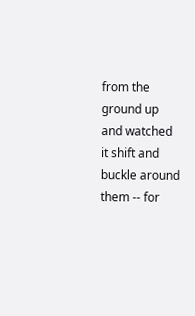from the ground up and watched it shift and buckle around them -- for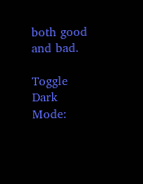both good and bad.

Toggle Dark Mode: